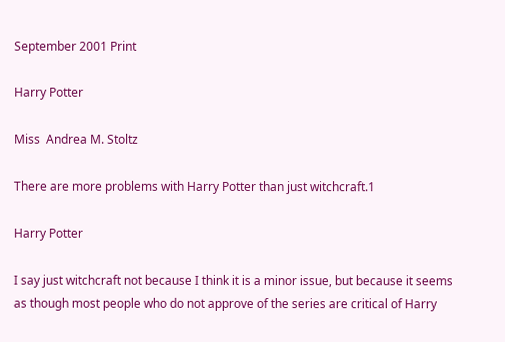September 2001 Print

Harry Potter

Miss  Andrea M. Stoltz

There are more problems with Harry Potter than just witchcraft.1

Harry Potter

I say just witchcraft not because I think it is a minor issue, but because it seems as though most people who do not approve of the series are critical of Harry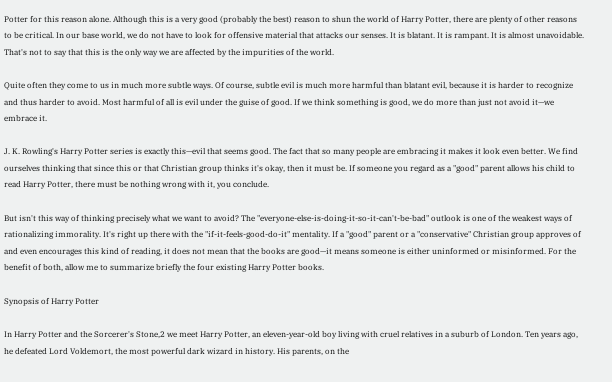Potter for this reason alone. Although this is a very good (probably the best) reason to shun the world of Harry Potter, there are plenty of other reasons to be critical. In our base world, we do not have to look for offensive material that attacks our senses. It is blatant. It is rampant. It is almost unavoidable. That's not to say that this is the only way we are affected by the impurities of the world.

Quite often they come to us in much more subtle ways. Of course, subtle evil is much more harmful than blatant evil, because it is harder to recognize and thus harder to avoid. Most harmful of all is evil under the guise of good. If we think something is good, we do more than just not avoid it—we embrace it.

J. K. Rowling's Harry Potter series is exactly this—evil that seems good. The fact that so many people are embracing it makes it look even better. We find ourselves thinking that since this or that Christian group thinks it's okay, then it must be. If someone you regard as a "good" parent allows his child to read Harry Potter, there must be nothing wrong with it, you conclude.

But isn't this way of thinking precisely what we want to avoid? The "everyone-else-is-doing-it-so-it-can't-be-bad" outlook is one of the weakest ways of rationalizing immorality. It's right up there with the "if-it-feels-good-do-it" mentality. If a "good" parent or a "conservative" Christian group approves of and even encourages this kind of reading, it does not mean that the books are good—it means someone is either uninformed or misinformed. For the benefit of both, allow me to summarize briefly the four existing Harry Potter books.

Synopsis of Harry Potter

In Harry Potter and the Sorcerer's Stone,2 we meet Harry Potter, an eleven-year-old boy living with cruel relatives in a suburb of London. Ten years ago, he defeated Lord Voldemort, the most powerful dark wizard in history. His parents, on the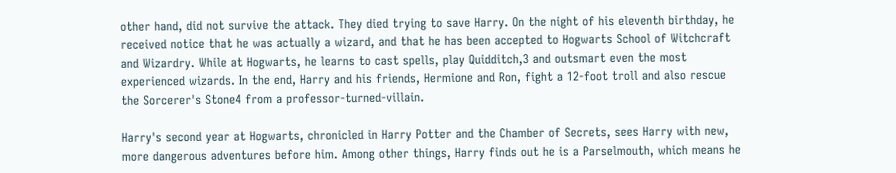other hand, did not survive the attack. They died trying to save Harry. On the night of his eleventh birthday, he received notice that he was actually a wizard, and that he has been accepted to Hogwarts School of Witchcraft and Wizardry. While at Hogwarts, he learns to cast spells, play Quidditch,3 and outsmart even the most experienced wizards. In the end, Harry and his friends, Hermione and Ron, fight a 12-foot troll and also rescue the Sorcerer's Stone4 from a professor-turned-villain.

Harry's second year at Hogwarts, chronicled in Harry Potter and the Chamber of Secrets, sees Harry with new, more dangerous adventures before him. Among other things, Harry finds out he is a Parselmouth, which means he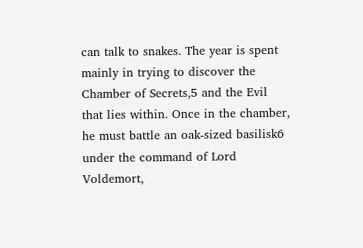can talk to snakes. The year is spent mainly in trying to discover the Chamber of Secrets,5 and the Evil that lies within. Once in the chamber, he must battle an oak-sized basilisk6 under the command of Lord Voldemort,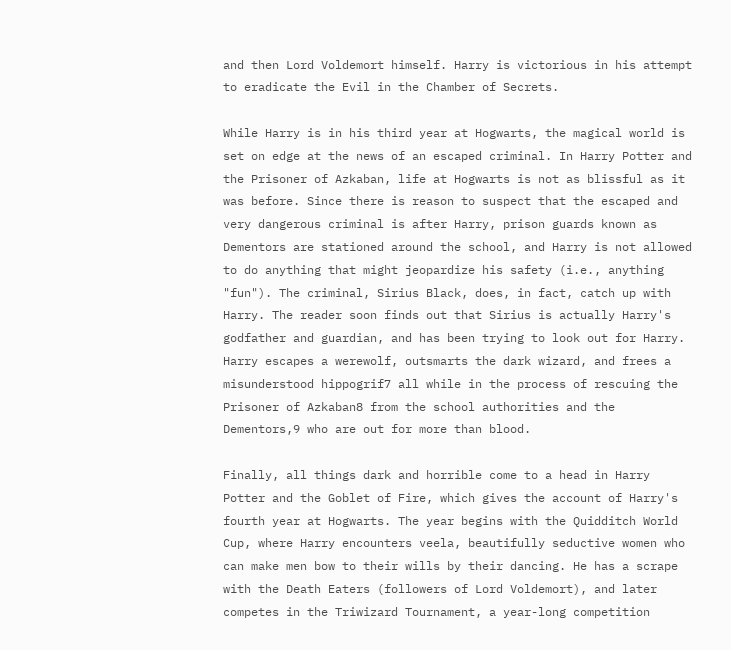and then Lord Voldemort himself. Harry is victorious in his attempt to eradicate the Evil in the Chamber of Secrets.

While Harry is in his third year at Hogwarts, the magical world is set on edge at the news of an escaped criminal. In Harry Potter and the Prisoner of Azkaban, life at Hogwarts is not as blissful as it was before. Since there is reason to suspect that the escaped and very dangerous criminal is after Harry, prison guards known as Dementors are stationed around the school, and Harry is not allowed to do anything that might jeopardize his safety (i.e., anything "fun"). The criminal, Sirius Black, does, in fact, catch up with Harry. The reader soon finds out that Sirius is actually Harry's godfather and guardian, and has been trying to look out for Harry. Harry escapes a werewolf, outsmarts the dark wizard, and frees a misunderstood hippogrif7 all while in the process of rescuing the Prisoner of Azkaban8 from the school authorities and the Dementors,9 who are out for more than blood.

Finally, all things dark and horrible come to a head in Harry Potter and the Goblet of Fire, which gives the account of Harry's fourth year at Hogwarts. The year begins with the Quidditch World Cup, where Harry encounters veela, beautifully seductive women who can make men bow to their wills by their dancing. He has a scrape with the Death Eaters (followers of Lord Voldemort), and later competes in the Triwizard Tournament, a year-long competition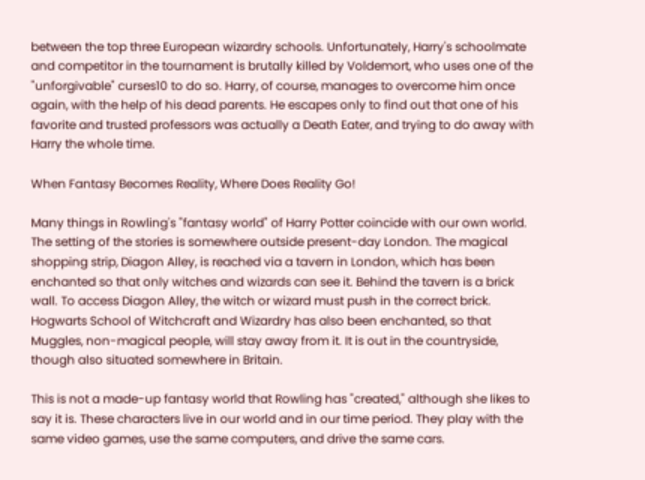between the top three European wizardry schools. Unfortunately, Harry's schoolmate and competitor in the tournament is brutally killed by Voldemort, who uses one of the "unforgivable" curses10 to do so. Harry, of course, manages to overcome him once again, with the help of his dead parents. He escapes only to find out that one of his favorite and trusted professors was actually a Death Eater, and trying to do away with Harry the whole time.

When Fantasy Becomes Reality, Where Does Reality Go!

Many things in Rowling's "fantasy world" of Harry Potter coincide with our own world. The setting of the stories is somewhere outside present-day London. The magical shopping strip, Diagon Alley, is reached via a tavern in London, which has been enchanted so that only witches and wizards can see it. Behind the tavern is a brick wall. To access Diagon Alley, the witch or wizard must push in the correct brick. Hogwarts School of Witchcraft and Wizardry has also been enchanted, so that Muggles, non-magical people, will stay away from it. It is out in the countryside, though also situated somewhere in Britain.

This is not a made-up fantasy world that Rowling has "created," although she likes to say it is. These characters live in our world and in our time period. They play with the same video games, use the same computers, and drive the same cars.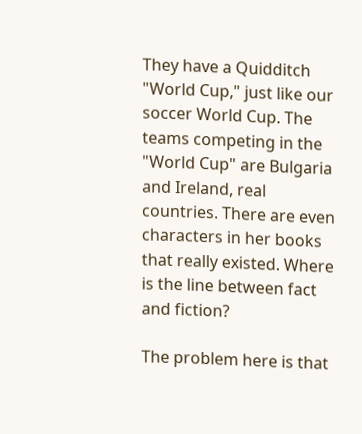They have a Quidditch "World Cup," just like our soccer World Cup. The teams competing in the "World Cup" are Bulgaria and Ireland, real countries. There are even characters in her books that really existed. Where is the line between fact and fiction?

The problem here is that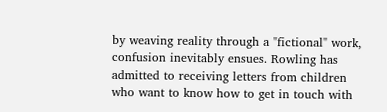by weaving reality through a "fictional" work, confusion inevitably ensues. Rowling has admitted to receiving letters from children who want to know how to get in touch with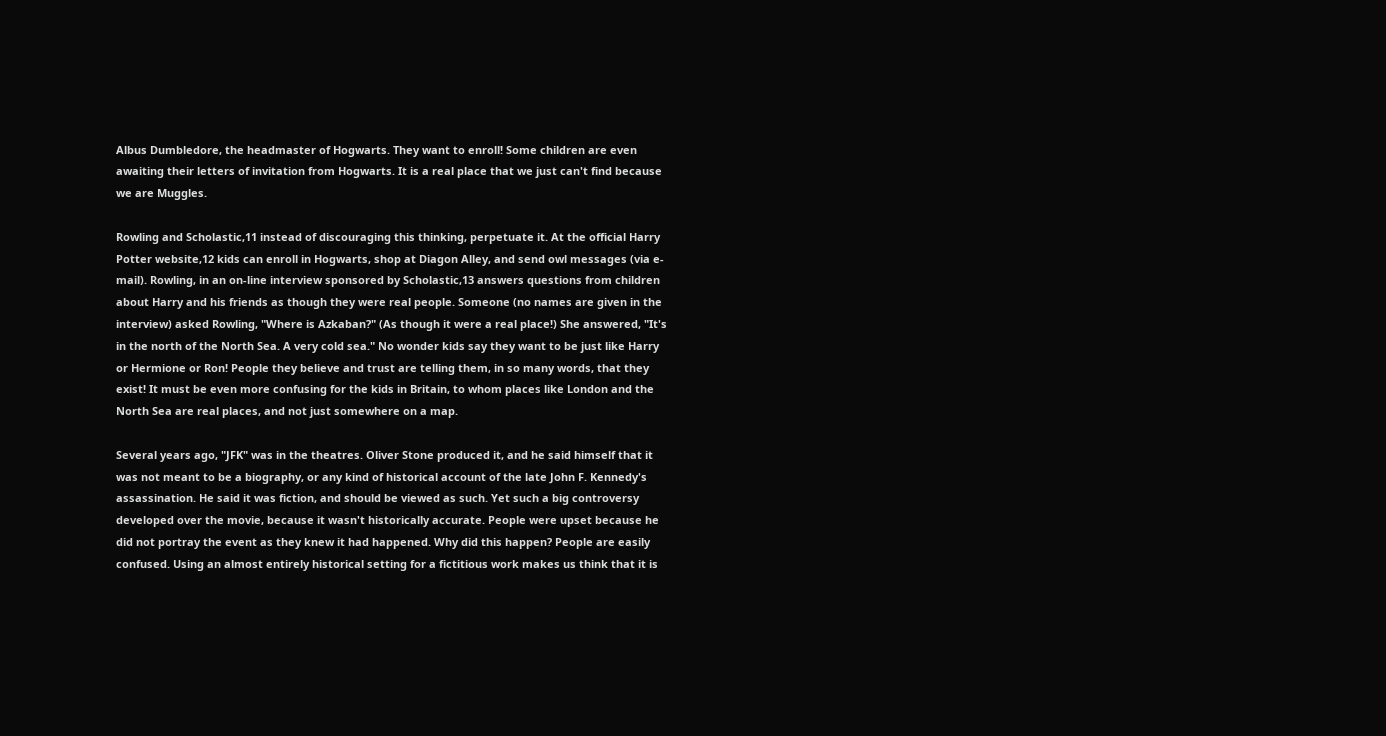Albus Dumbledore, the headmaster of Hogwarts. They want to enroll! Some children are even awaiting their letters of invitation from Hogwarts. It is a real place that we just can't find because we are Muggles.

Rowling and Scholastic,11 instead of discouraging this thinking, perpetuate it. At the official Harry Potter website,12 kids can enroll in Hogwarts, shop at Diagon Alley, and send owl messages (via e-mail). Rowling, in an on-line interview sponsored by Scholastic,13 answers questions from children about Harry and his friends as though they were real people. Someone (no names are given in the interview) asked Rowling, "Where is Azkaban?" (As though it were a real place!) She answered, "It's in the north of the North Sea. A very cold sea." No wonder kids say they want to be just like Harry or Hermione or Ron! People they believe and trust are telling them, in so many words, that they exist! It must be even more confusing for the kids in Britain, to whom places like London and the North Sea are real places, and not just somewhere on a map.

Several years ago, "JFK" was in the theatres. Oliver Stone produced it, and he said himself that it was not meant to be a biography, or any kind of historical account of the late John F. Kennedy's assassination. He said it was fiction, and should be viewed as such. Yet such a big controversy developed over the movie, because it wasn't historically accurate. People were upset because he did not portray the event as they knew it had happened. Why did this happen? People are easily confused. Using an almost entirely historical setting for a fictitious work makes us think that it is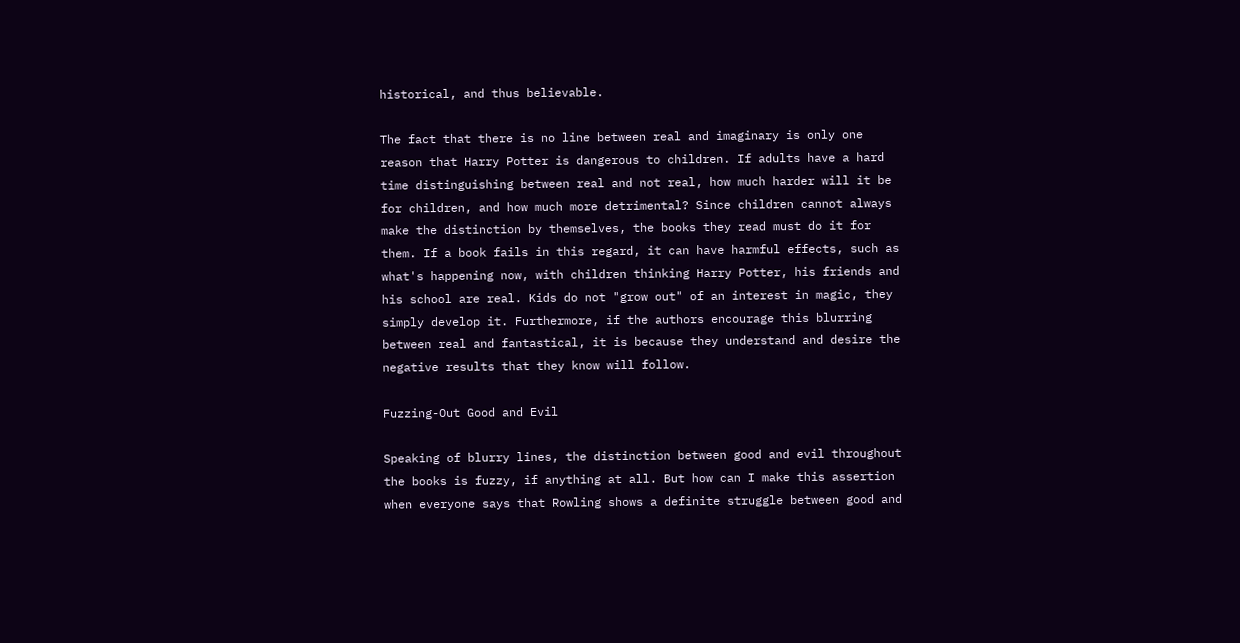historical, and thus believable.

The fact that there is no line between real and imaginary is only one reason that Harry Potter is dangerous to children. If adults have a hard time distinguishing between real and not real, how much harder will it be for children, and how much more detrimental? Since children cannot always make the distinction by themselves, the books they read must do it for them. If a book fails in this regard, it can have harmful effects, such as what's happening now, with children thinking Harry Potter, his friends and his school are real. Kids do not "grow out" of an interest in magic, they simply develop it. Furthermore, if the authors encourage this blurring between real and fantastical, it is because they understand and desire the negative results that they know will follow.

Fuzzing-Out Good and Evil

Speaking of blurry lines, the distinction between good and evil throughout the books is fuzzy, if anything at all. But how can I make this assertion when everyone says that Rowling shows a definite struggle between good and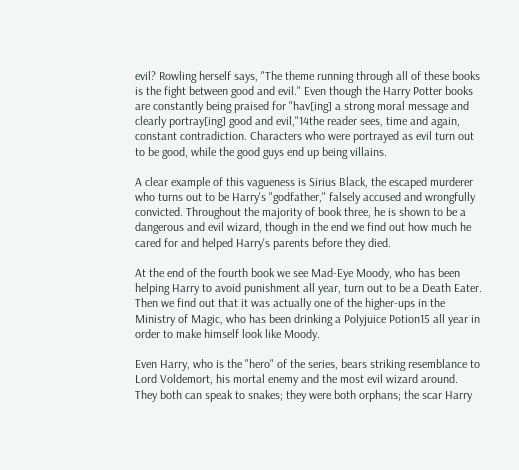evil? Rowling herself says, "The theme running through all of these books is the fight between good and evil." Even though the Harry Potter books are constantly being praised for "hav[ing] a strong moral message and clearly portray[ing] good and evil,"14the reader sees, time and again, constant contradiction. Characters who were portrayed as evil turn out to be good, while the good guys end up being villains.

A clear example of this vagueness is Sirius Black, the escaped murderer who turns out to be Harry's "godfather," falsely accused and wrongfully convicted. Throughout the majority of book three, he is shown to be a dangerous and evil wizard, though in the end we find out how much he cared for and helped Harry's parents before they died.

At the end of the fourth book we see Mad-Eye Moody, who has been helping Harry to avoid punishment all year, turn out to be a Death Eater. Then we find out that it was actually one of the higher-ups in the Ministry of Magic, who has been drinking a Polyjuice Potion15 all year in order to make himself look like Moody.

Even Harry, who is the "hero" of the series, bears striking resemblance to Lord Voldemort, his mortal enemy and the most evil wizard around. They both can speak to snakes; they were both orphans; the scar Harry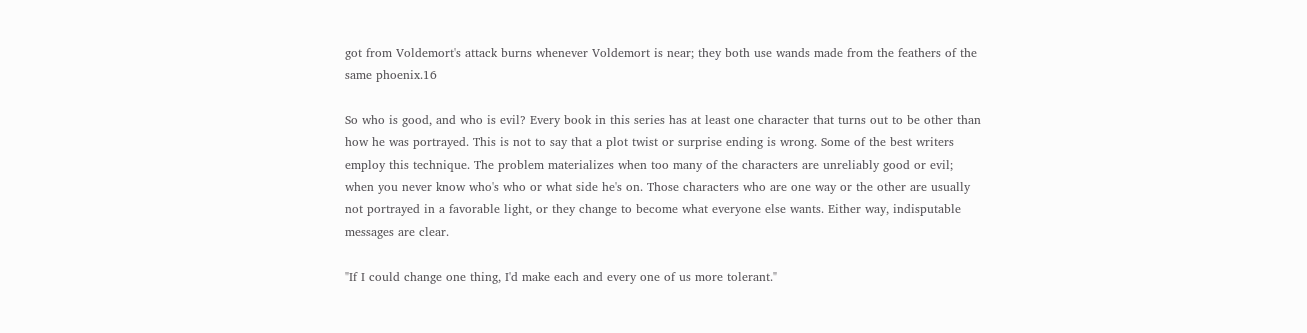got from Voldemort's attack burns whenever Voldemort is near; they both use wands made from the feathers of the same phoenix.16

So who is good, and who is evil? Every book in this series has at least one character that turns out to be other than how he was portrayed. This is not to say that a plot twist or surprise ending is wrong. Some of the best writers employ this technique. The problem materializes when too many of the characters are unreliably good or evil; when you never know who's who or what side he's on. Those characters who are one way or the other are usually not portrayed in a favorable light, or they change to become what everyone else wants. Either way, indisputable messages are clear.

"If I could change one thing, I'd make each and every one of us more tolerant."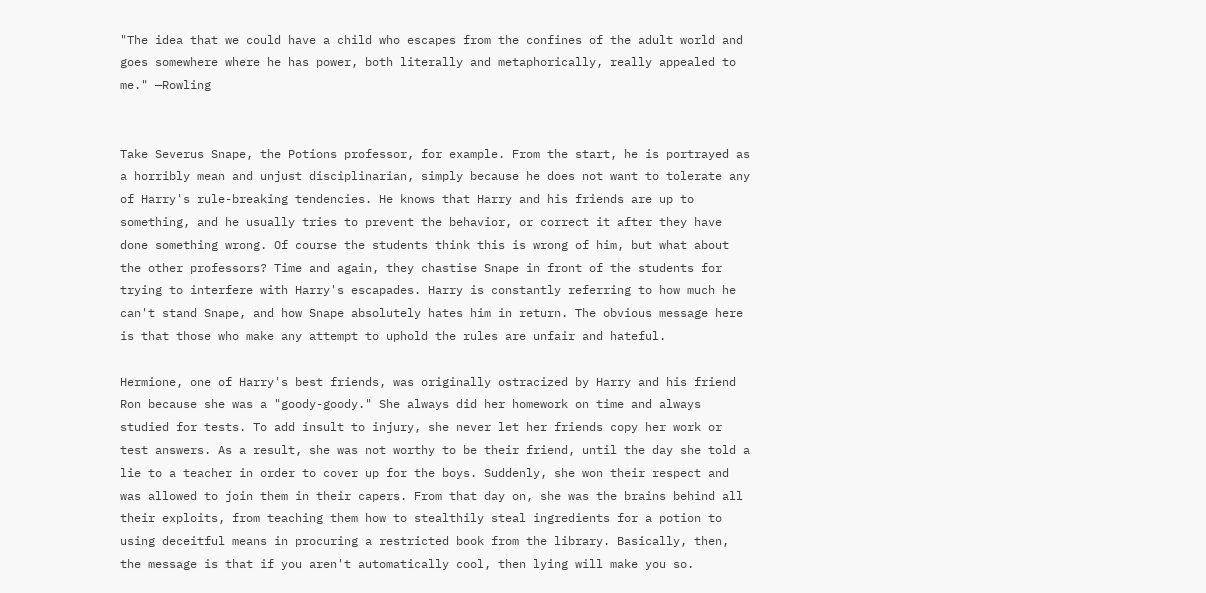"The idea that we could have a child who escapes from the confines of the adult world and goes somewhere where he has power, both literally and metaphorically, really appealed to me." —Rowling


Take Severus Snape, the Potions professor, for example. From the start, he is portrayed as a horribly mean and unjust disciplinarian, simply because he does not want to tolerate any of Harry's rule-breaking tendencies. He knows that Harry and his friends are up to something, and he usually tries to prevent the behavior, or correct it after they have done something wrong. Of course the students think this is wrong of him, but what about the other professors? Time and again, they chastise Snape in front of the students for trying to interfere with Harry's escapades. Harry is constantly referring to how much he can't stand Snape, and how Snape absolutely hates him in return. The obvious message here is that those who make any attempt to uphold the rules are unfair and hateful.

Hermione, one of Harry's best friends, was originally ostracized by Harry and his friend Ron because she was a "goody-goody." She always did her homework on time and always studied for tests. To add insult to injury, she never let her friends copy her work or test answers. As a result, she was not worthy to be their friend, until the day she told a lie to a teacher in order to cover up for the boys. Suddenly, she won their respect and was allowed to join them in their capers. From that day on, she was the brains behind all their exploits, from teaching them how to stealthily steal ingredients for a potion to using deceitful means in procuring a restricted book from the library. Basically, then, the message is that if you aren't automatically cool, then lying will make you so.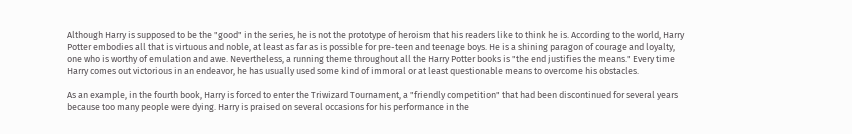Although Harry is supposed to be the "good" in the series, he is not the prototype of heroism that his readers like to think he is. According to the world, Harry Potter embodies all that is virtuous and noble, at least as far as is possible for pre-teen and teenage boys. He is a shining paragon of courage and loyalty, one who is worthy of emulation and awe. Nevertheless, a running theme throughout all the Harry Potter books is "the end justifies the means." Every time Harry comes out victorious in an endeavor, he has usually used some kind of immoral or at least questionable means to overcome his obstacles.

As an example, in the fourth book, Harry is forced to enter the Triwizard Tournament, a "friendly competition" that had been discontinued for several years because too many people were dying. Harry is praised on several occasions for his performance in the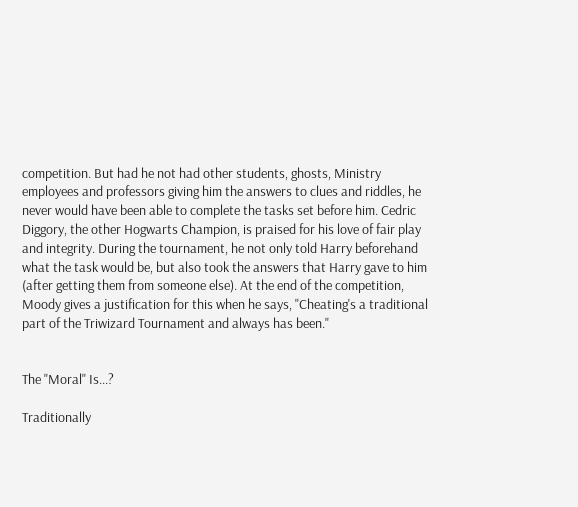competition. But had he not had other students, ghosts, Ministry employees and professors giving him the answers to clues and riddles, he never would have been able to complete the tasks set before him. Cedric Diggory, the other Hogwarts Champion, is praised for his love of fair play and integrity. During the tournament, he not only told Harry beforehand what the task would be, but also took the answers that Harry gave to him (after getting them from someone else). At the end of the competition, Moody gives a justification for this when he says, "Cheating's a traditional part of the Triwizard Tournament and always has been."


The "Moral" Is...?

Traditionally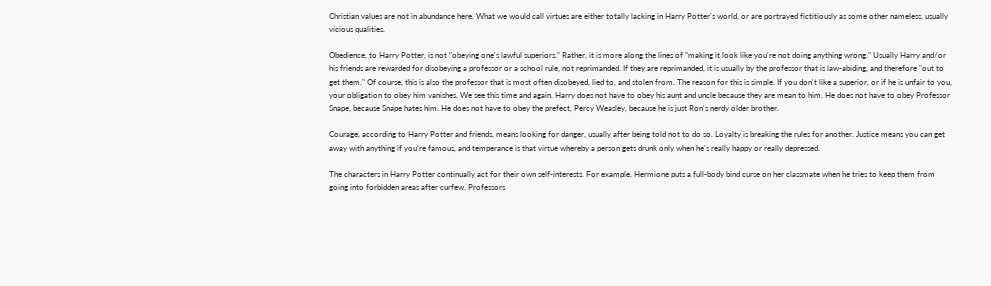Christian values are not in abundance here. What we would call virtues are either totally lacking in Harry Potter's world, or are portrayed fictitiously as some other nameless, usually vicious qualities.

Obedience, to Harry Potter, is not "obeying one's lawful superiors." Rather, it is more along the lines of "making it look like you're not doing anything wrong." Usually Harry and/or his friends are rewarded for disobeying a professor or a school rule, not reprimanded. If they are reprimanded, it is usually by the professor that is law-abiding, and therefore "out to get them." Of course, this is also the professor that is most often disobeyed, lied to, and stolen from. The reason for this is simple. If you don't like a superior, or if he is unfair to you, your obligation to obey him vanishes. We see this time and again. Harry does not have to obey his aunt and uncle because they are mean to him. He does not have to obey Professor Snape, because Snape hates him. He does not have to obey the prefect, Percy Weasley, because he is just Ron's nerdy older brother.

Courage, according to Harry Potter and friends, means looking for danger, usually after being told not to do so. Loyalty is breaking the rules for another. Justice means you can get away with anything if you're famous, and temperance is that virtue whereby a person gets drunk only when he's really happy or really depressed.

The characters in Harry Potter continually act for their own self-interests. For example, Hermione puts a full-body bind curse on her classmate when he tries to keep them from going into forbidden areas after curfew. Professors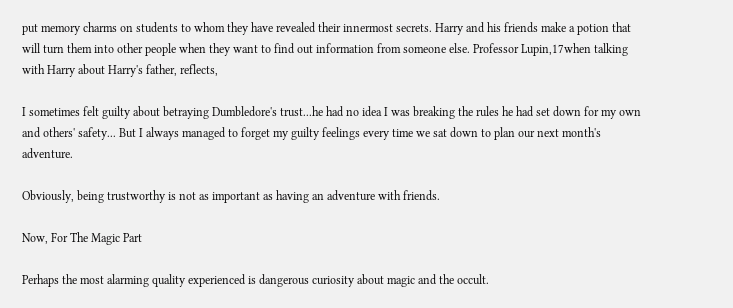put memory charms on students to whom they have revealed their innermost secrets. Harry and his friends make a potion that will turn them into other people when they want to find out information from someone else. Professor Lupin,17when talking with Harry about Harry's father, reflects,

I sometimes felt guilty about betraying Dumbledore's trust...he had no idea I was breaking the rules he had set down for my own and others' safety... But I always managed to forget my guilty feelings every time we sat down to plan our next month's adventure.

Obviously, being trustworthy is not as important as having an adventure with friends.

Now, For The Magic Part

Perhaps the most alarming quality experienced is dangerous curiosity about magic and the occult.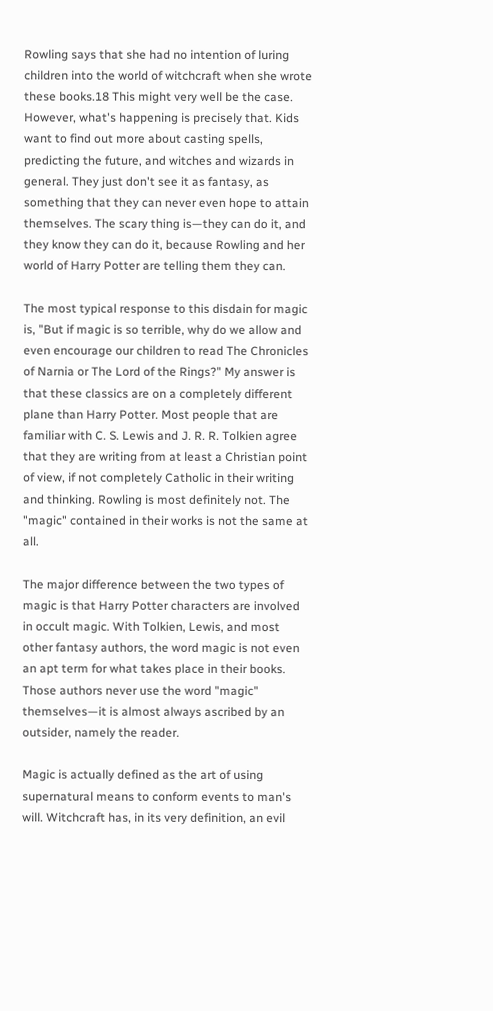Rowling says that she had no intention of luring children into the world of witchcraft when she wrote these books.18 This might very well be the case. However, what's happening is precisely that. Kids want to find out more about casting spells, predicting the future, and witches and wizards in general. They just don't see it as fantasy, as something that they can never even hope to attain themselves. The scary thing is—they can do it, and they know they can do it, because Rowling and her world of Harry Potter are telling them they can.

The most typical response to this disdain for magic is, "But if magic is so terrible, why do we allow and even encourage our children to read The Chronicles of Narnia or The Lord of the Rings?" My answer is that these classics are on a completely different plane than Harry Potter. Most people that are familiar with C. S. Lewis and J. R. R. Tolkien agree that they are writing from at least a Christian point of view, if not completely Catholic in their writing and thinking. Rowling is most definitely not. The "magic" contained in their works is not the same at all.

The major difference between the two types of magic is that Harry Potter characters are involved in occult magic. With Tolkien, Lewis, and most other fantasy authors, the word magic is not even an apt term for what takes place in their books. Those authors never use the word "magic" themselves—it is almost always ascribed by an outsider, namely the reader.

Magic is actually defined as the art of using supernatural means to conform events to man's will. Witchcraft has, in its very definition, an evil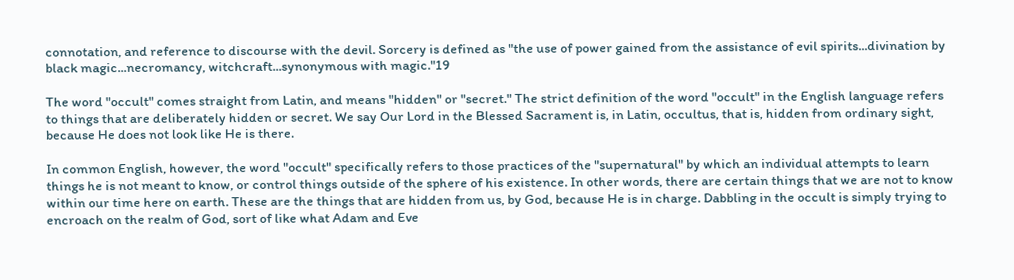connotation, and reference to discourse with the devil. Sorcery is defined as "the use of power gained from the assistance of evil spirits...divination by black magic...necromancy, witchcraft...synonymous with magic."19

The word "occult" comes straight from Latin, and means "hidden" or "secret." The strict definition of the word "occult" in the English language refers to things that are deliberately hidden or secret. We say Our Lord in the Blessed Sacrament is, in Latin, occultus, that is, hidden from ordinary sight, because He does not look like He is there.

In common English, however, the word "occult" specifically refers to those practices of the "supernatural" by which an individual attempts to learn things he is not meant to know, or control things outside of the sphere of his existence. In other words, there are certain things that we are not to know within our time here on earth. These are the things that are hidden from us, by God, because He is in charge. Dabbling in the occult is simply trying to encroach on the realm of God, sort of like what Adam and Eve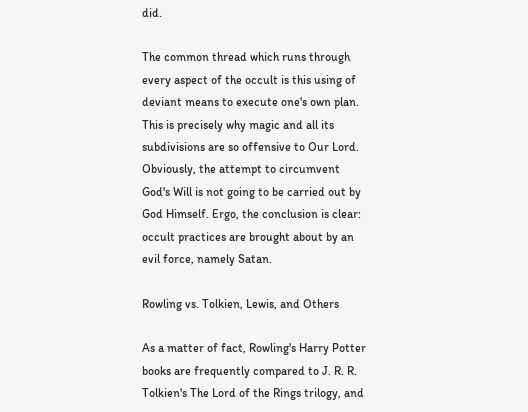did.

The common thread which runs through every aspect of the occult is this using of deviant means to execute one's own plan. This is precisely why magic and all its subdivisions are so offensive to Our Lord. Obviously, the attempt to circumvent God's Will is not going to be carried out by God Himself. Ergo, the conclusion is clear: occult practices are brought about by an evil force, namely Satan.

Rowling vs. Tolkien, Lewis, and Others

As a matter of fact, Rowling's Harry Potter books are frequently compared to J. R. R. Tolkien's The Lord of the Rings trilogy, and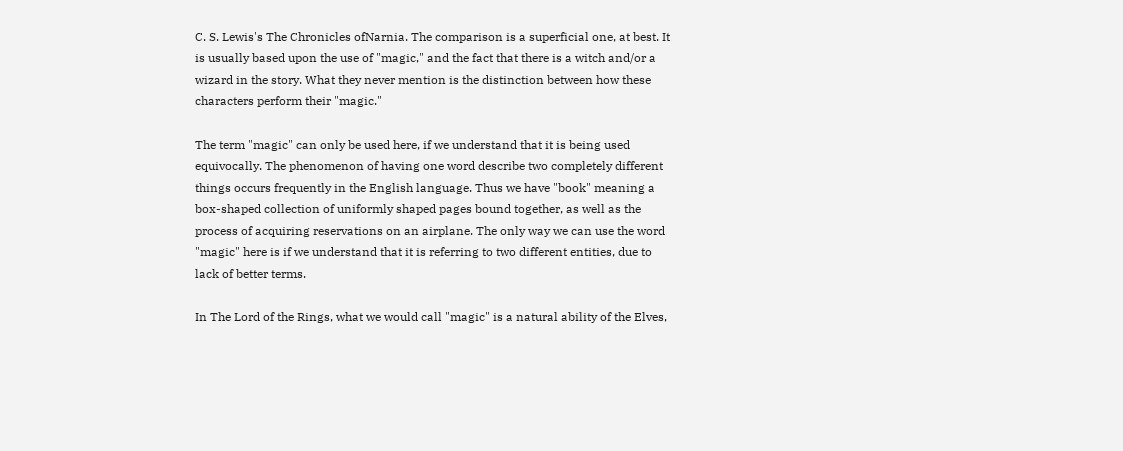C. S. Lewis's The Chronicles ofNarnia. The comparison is a superficial one, at best. It is usually based upon the use of "magic," and the fact that there is a witch and/or a wizard in the story. What they never mention is the distinction between how these characters perform their "magic."

The term "magic" can only be used here, if we understand that it is being used equivocally. The phenomenon of having one word describe two completely different things occurs frequently in the English language. Thus we have "book" meaning a box-shaped collection of uniformly shaped pages bound together, as well as the process of acquiring reservations on an airplane. The only way we can use the word "magic" here is if we understand that it is referring to two different entities, due to lack of better terms.

In The Lord of the Rings, what we would call "magic" is a natural ability of the Elves,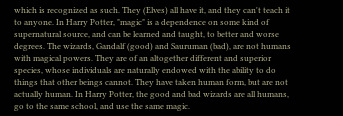which is recognized as such. They (Elves) all have it, and they can't teach it to anyone. In Harry Potter, "magic" is a dependence on some kind of supernatural source, and can be learned and taught, to better and worse degrees. The wizards, Gandalf (good) and Sauruman (bad), are not humans with magical powers. They are of an altogether different and superior species, whose individuals are naturally endowed with the ability to do things that other beings cannot. They have taken human form, but are not actually human. In Harry Potter, the good and bad wizards are all humans, go to the same school, and use the same magic.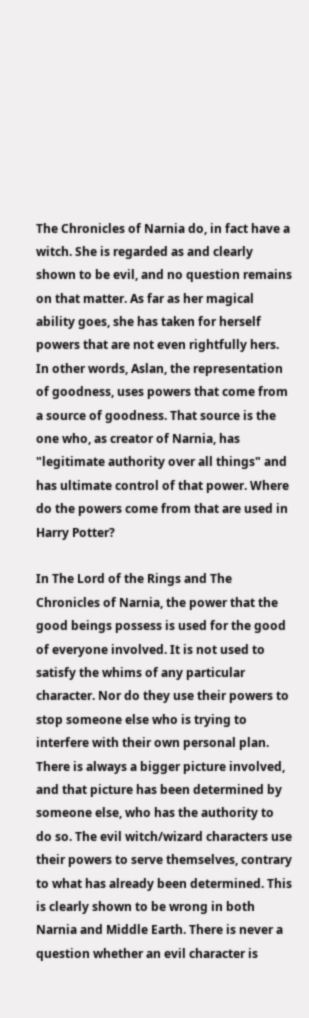The Chronicles of Narnia do, in fact have a witch. She is regarded as and clearly shown to be evil, and no question remains on that matter. As far as her magical ability goes, she has taken for herself powers that are not even rightfully hers. In other words, Aslan, the representation of goodness, uses powers that come from a source of goodness. That source is the one who, as creator of Narnia, has "legitimate authority over all things" and has ultimate control of that power. Where do the powers come from that are used in Harry Potter?

In The Lord of the Rings and The Chronicles of Narnia, the power that the good beings possess is used for the good of everyone involved. It is not used to satisfy the whims of any particular character. Nor do they use their powers to stop someone else who is trying to interfere with their own personal plan. There is always a bigger picture involved, and that picture has been determined by someone else, who has the authority to do so. The evil witch/wizard characters use their powers to serve themselves, contrary to what has already been determined. This is clearly shown to be wrong in both Narnia and Middle Earth. There is never a question whether an evil character is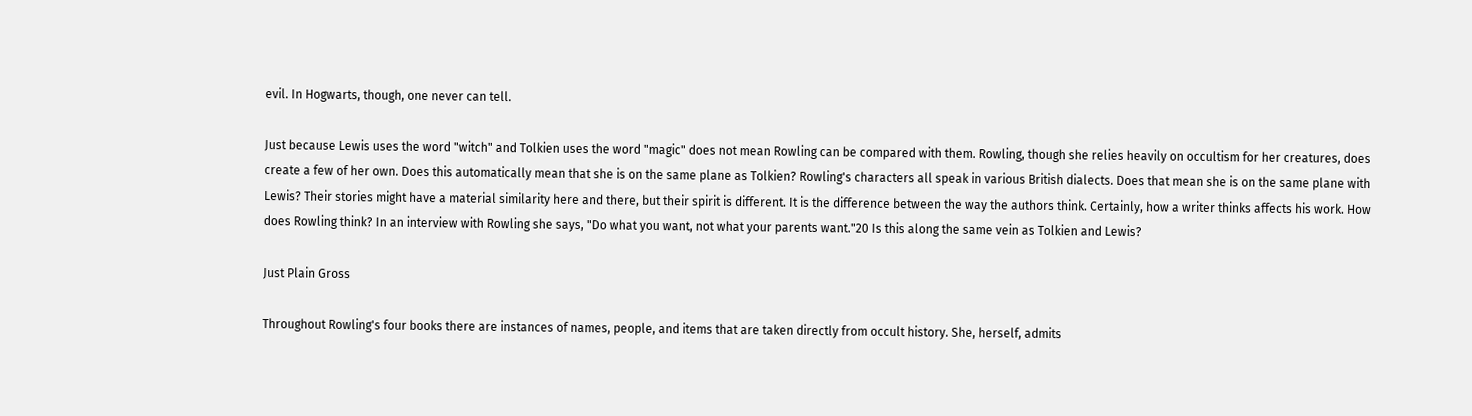evil. In Hogwarts, though, one never can tell.

Just because Lewis uses the word "witch" and Tolkien uses the word "magic" does not mean Rowling can be compared with them. Rowling, though she relies heavily on occultism for her creatures, does create a few of her own. Does this automatically mean that she is on the same plane as Tolkien? Rowling's characters all speak in various British dialects. Does that mean she is on the same plane with Lewis? Their stories might have a material similarity here and there, but their spirit is different. It is the difference between the way the authors think. Certainly, how a writer thinks affects his work. How does Rowling think? In an interview with Rowling she says, "Do what you want, not what your parents want."20 Is this along the same vein as Tolkien and Lewis?

Just Plain Gross

Throughout Rowling's four books there are instances of names, people, and items that are taken directly from occult history. She, herself, admits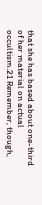that she has based about one-third of her material on actual occultism.21 Remember, though,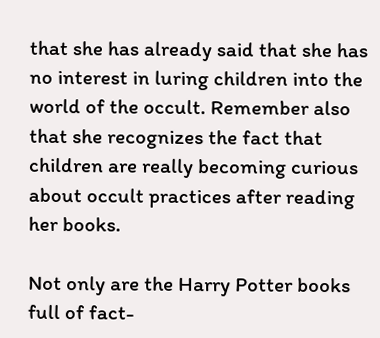that she has already said that she has no interest in luring children into the world of the occult. Remember also that she recognizes the fact that children are really becoming curious about occult practices after reading her books.

Not only are the Harry Potter books full of fact-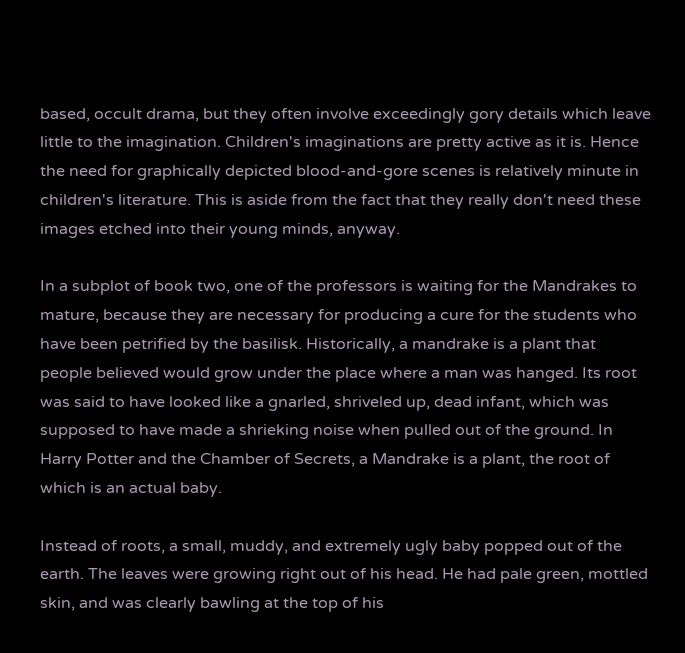based, occult drama, but they often involve exceedingly gory details which leave little to the imagination. Children's imaginations are pretty active as it is. Hence the need for graphically depicted blood-and-gore scenes is relatively minute in children's literature. This is aside from the fact that they really don't need these images etched into their young minds, anyway.

In a subplot of book two, one of the professors is waiting for the Mandrakes to mature, because they are necessary for producing a cure for the students who have been petrified by the basilisk. Historically, a mandrake is a plant that people believed would grow under the place where a man was hanged. Its root was said to have looked like a gnarled, shriveled up, dead infant, which was supposed to have made a shrieking noise when pulled out of the ground. In Harry Potter and the Chamber of Secrets, a Mandrake is a plant, the root of which is an actual baby.

Instead of roots, a small, muddy, and extremely ugly baby popped out of the earth. The leaves were growing right out of his head. He had pale green, mottled skin, and was clearly bawling at the top of his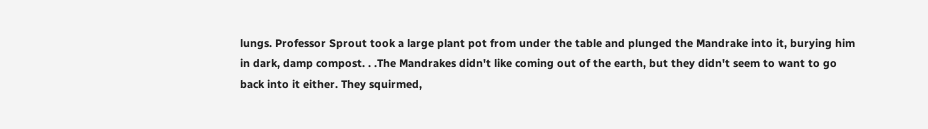lungs. Professor Sprout took a large plant pot from under the table and plunged the Mandrake into it, burying him in dark, damp compost. . .The Mandrakes didn't like coming out of the earth, but they didn't seem to want to go back into it either. They squirmed,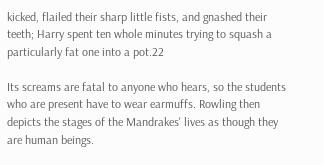kicked, flailed their sharp little fists, and gnashed their teeth; Harry spent ten whole minutes trying to squash a particularly fat one into a pot.22

Its screams are fatal to anyone who hears, so the students who are present have to wear earmuffs. Rowling then depicts the stages of the Mandrakes' lives as though they are human beings.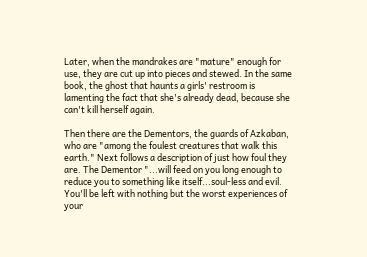Later, when the mandrakes are "mature" enough for use, they are cut up into pieces and stewed. In the same book, the ghost that haunts a girls' restroom is lamenting the fact that she's already dead, because she can't kill herself again.

Then there are the Dementors, the guards of Azkaban, who are "among the foulest creatures that walk this earth." Next follows a description of just how foul they are. The Dementor "...will feed on you long enough to reduce you to something like itself...soul-less and evil. You'll be left with nothing but the worst experiences of your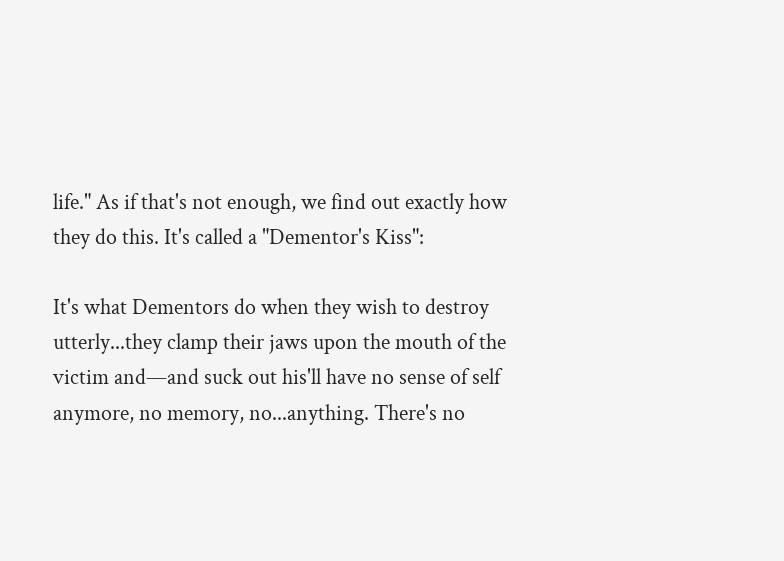life." As if that's not enough, we find out exactly how they do this. It's called a "Dementor's Kiss":

It's what Dementors do when they wish to destroy utterly...they clamp their jaws upon the mouth of the victim and—and suck out his'll have no sense of self anymore, no memory, no...anything. There's no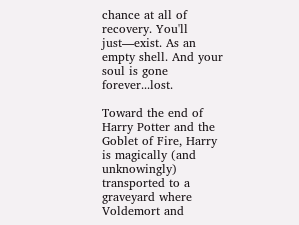chance at all of recovery. You'll just—exist. As an empty shell. And your soul is gone forever...lost.

Toward the end of Harry Potter and the Goblet of Fire, Harry is magically (and unknowingly) transported to a graveyard where Voldemort and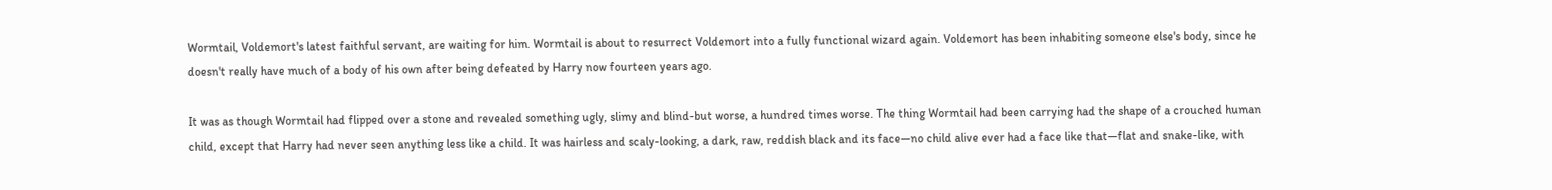Wormtail, Voldemort's latest faithful servant, are waiting for him. Wormtail is about to resurrect Voldemort into a fully functional wizard again. Voldemort has been inhabiting someone else's body, since he doesn't really have much of a body of his own after being defeated by Harry now fourteen years ago.

It was as though Wormtail had flipped over a stone and revealed something ugly, slimy and blind-but worse, a hundred times worse. The thing Wormtail had been carrying had the shape of a crouched human child, except that Harry had never seen anything less like a child. It was hairless and scaly-looking, a dark, raw, reddish black and its face—no child alive ever had a face like that—flat and snake-like, with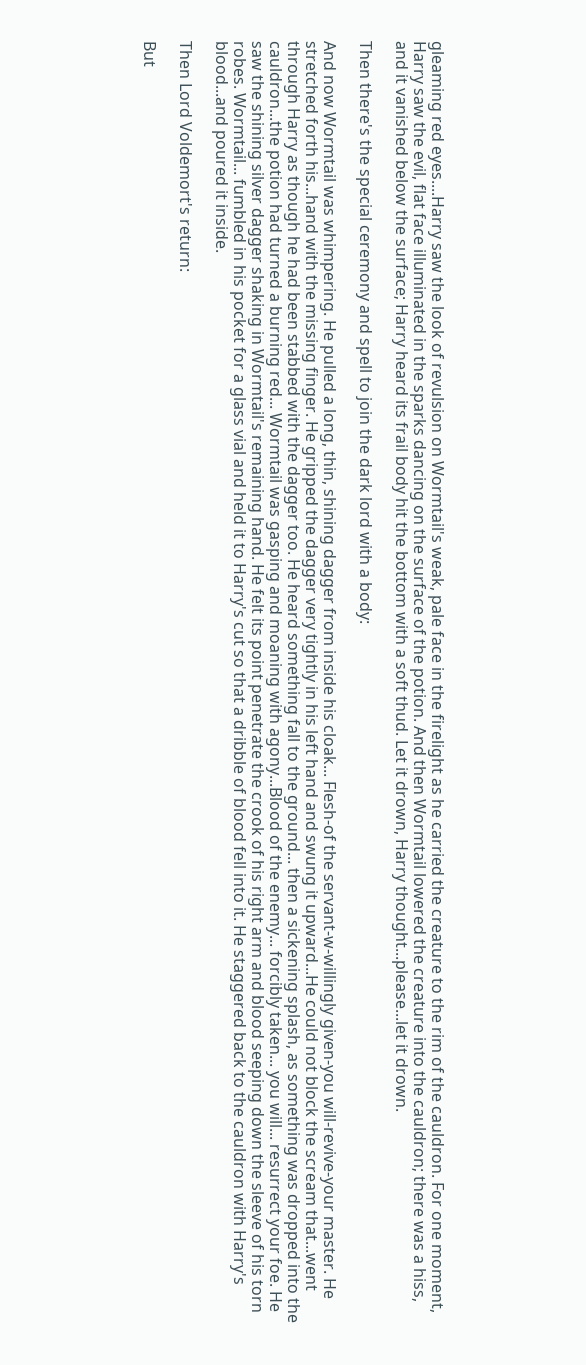gleaming red eyes....Harry saw the look of revulsion on Wormtail's weak, pale face in the firelight as he carried the creature to the rim of the cauldron. For one moment, Harry saw the evil, flat face illuminated in the sparks dancing on the surface of the potion. And then Wormtail lowered the creature into the cauldron; there was a hiss, and it vanished below the surface; Harry heard its frail body hit the bottom with a soft thud. Let it drown, Harry thought...please...let it drown.

Then there's the special ceremony and spell to join the dark lord with a body:

And now Wormtail was whimpering. He pulled a long, thin, shining dagger from inside his cloak... Flesh-of the servant-w-willingly given-you will-revive-your master. He stretched forth his...hand with the missing finger. He gripped the dagger very tightly in his left hand and swung it upward...He could not block the scream that...went through Harry as though he had been stabbed with the dagger too. He heard something fall to the ground... then a sickening splash, as something was dropped into the cauldron...the potion had turned a burning red... Wormtail was gasping and moaning with agony...Blood of the enemy... forcibly taken... you will... resurrect your foe. He saw the shining silver dagger shaking in Wormtail's remaining hand. He felt its point penetrate the crook of his right arm and blood seeping down the sleeve of his torn robes. Wormtail... fumbled in his pocket for a glass vial and held it to Harry's cut so that a dribble of blood fell into it. He staggered back to the cauldron with Harry's blood...and poured it inside.

Then Lord Voldemort's return:

But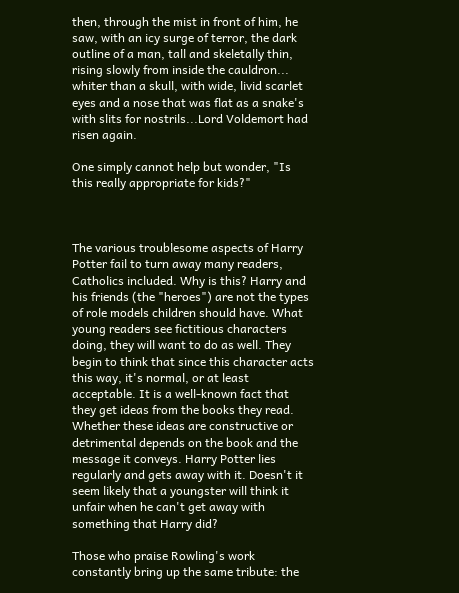then, through the mist in front of him, he saw, with an icy surge of terror, the dark outline of a man, tall and skeletally thin, rising slowly from inside the cauldron... whiter than a skull, with wide, livid scarlet eyes and a nose that was flat as a snake's with slits for nostrils...Lord Voldemort had risen again.

One simply cannot help but wonder, "Is this really appropriate for kids?"



The various troublesome aspects of Harry Potter fail to turn away many readers, Catholics included. Why is this? Harry and his friends (the "heroes") are not the types of role models children should have. What young readers see fictitious characters doing, they will want to do as well. They begin to think that since this character acts this way, it's normal, or at least acceptable. It is a well-known fact that they get ideas from the books they read. Whether these ideas are constructive or detrimental depends on the book and the message it conveys. Harry Potter lies regularly and gets away with it. Doesn't it seem likely that a youngster will think it unfair when he can't get away with something that Harry did?

Those who praise Rowling's work constantly bring up the same tribute: the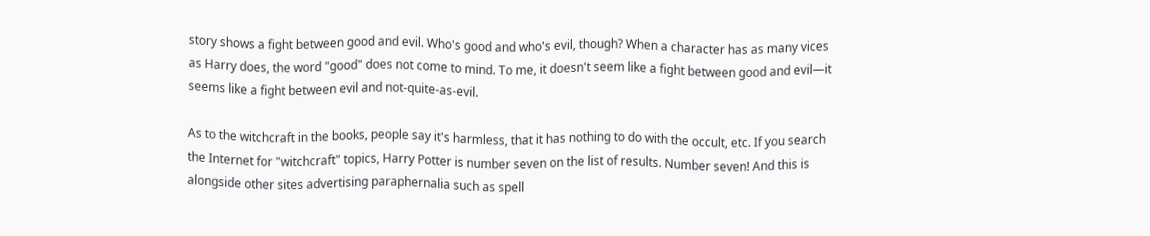story shows a fight between good and evil. Who's good and who's evil, though? When a character has as many vices as Harry does, the word "good" does not come to mind. To me, it doesn't seem like a fight between good and evil—it seems like a fight between evil and not-quite-as-evil.

As to the witchcraft in the books, people say it's harmless, that it has nothing to do with the occult, etc. If you search the Internet for "witchcraft" topics, Harry Potter is number seven on the list of results. Number seven! And this is alongside other sites advertising paraphernalia such as spell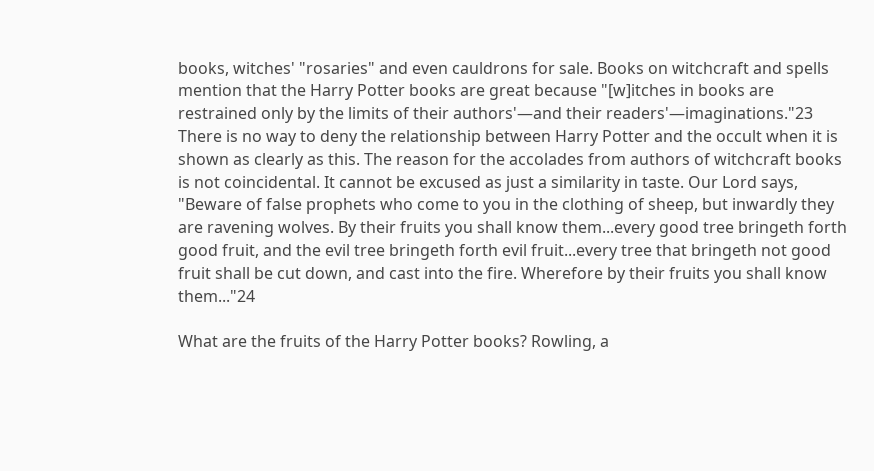books, witches' "rosaries" and even cauldrons for sale. Books on witchcraft and spells mention that the Harry Potter books are great because "[w]itches in books are restrained only by the limits of their authors'—and their readers'—imaginations."23 There is no way to deny the relationship between Harry Potter and the occult when it is shown as clearly as this. The reason for the accolades from authors of witchcraft books is not coincidental. It cannot be excused as just a similarity in taste. Our Lord says, "Beware of false prophets who come to you in the clothing of sheep, but inwardly they are ravening wolves. By their fruits you shall know them...every good tree bringeth forth good fruit, and the evil tree bringeth forth evil fruit...every tree that bringeth not good fruit shall be cut down, and cast into the fire. Wherefore by their fruits you shall know them..."24

What are the fruits of the Harry Potter books? Rowling, a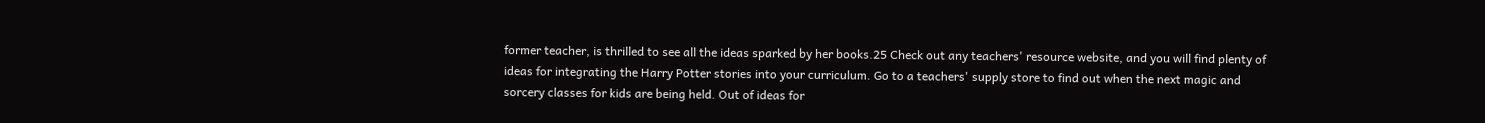former teacher, is thrilled to see all the ideas sparked by her books.25 Check out any teachers' resource website, and you will find plenty of ideas for integrating the Harry Potter stories into your curriculum. Go to a teachers' supply store to find out when the next magic and sorcery classes for kids are being held. Out of ideas for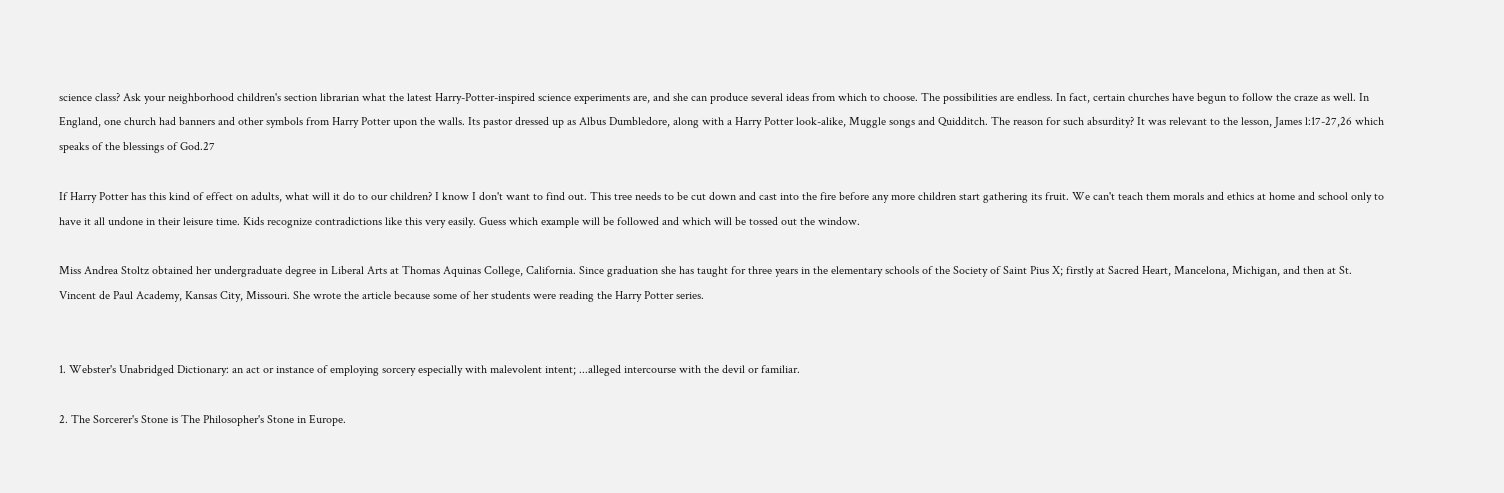science class? Ask your neighborhood children's section librarian what the latest Harry-Potter-inspired science experiments are, and she can produce several ideas from which to choose. The possibilities are endless. In fact, certain churches have begun to follow the craze as well. In England, one church had banners and other symbols from Harry Potter upon the walls. Its pastor dressed up as Albus Dumbledore, along with a Harry Potter look-alike, Muggle songs and Quidditch. The reason for such absurdity? It was relevant to the lesson, James l:17-27,26 which speaks of the blessings of God.27

If Harry Potter has this kind of effect on adults, what will it do to our children? I know I don't want to find out. This tree needs to be cut down and cast into the fire before any more children start gathering its fruit. We can't teach them morals and ethics at home and school only to have it all undone in their leisure time. Kids recognize contradictions like this very easily. Guess which example will be followed and which will be tossed out the window.

Miss Andrea Stoltz obtained her undergraduate degree in Liberal Arts at Thomas Aquinas College, California. Since graduation she has taught for three years in the elementary schools of the Society of Saint Pius X; firstly at Sacred Heart, Mancelona, Michigan, and then at St. Vincent de Paul Academy, Kansas City, Missouri. She wrote the article because some of her students were reading the Harry Potter series.


1. Webster's Unabridged Dictionary: an act or instance of employing sorcery especially with malevolent intent; ...alleged intercourse with the devil or familiar.

2. The Sorcerer's Stone is The Philosopher's Stone in Europe.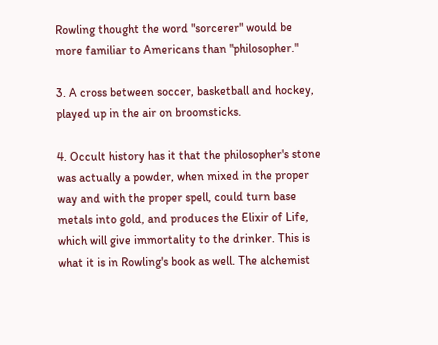Rowling thought the word "sorcerer" would be more familiar to Americans than "philosopher."

3. A cross between soccer, basketball and hockey, played up in the air on broomsticks.

4. Occult history has it that the philosopher's stone was actually a powder, when mixed in the proper way and with the proper spell, could turn base metals into gold, and produces the Elixir of Life, which will give immortality to the drinker. This is what it is in Rowling's book as well. The alchemist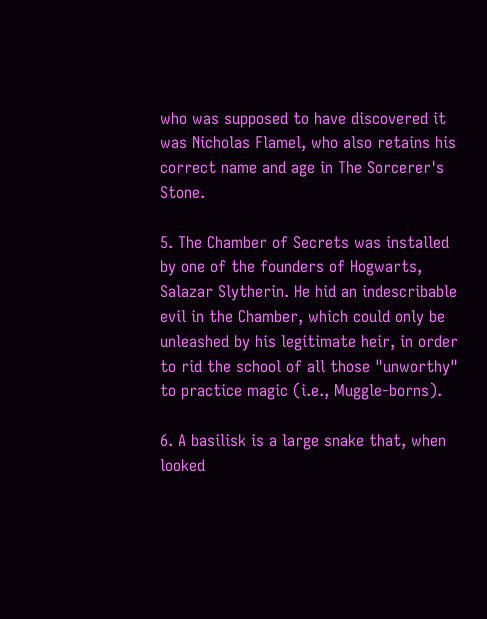who was supposed to have discovered it was Nicholas Flamel, who also retains his correct name and age in The Sorcerer's Stone.

5. The Chamber of Secrets was installed by one of the founders of Hogwarts, Salazar Slytherin. He hid an indescribable evil in the Chamber, which could only be unleashed by his legitimate heir, in order to rid the school of all those "unworthy" to practice magic (i.e., Muggle-borns).

6. A basilisk is a large snake that, when looked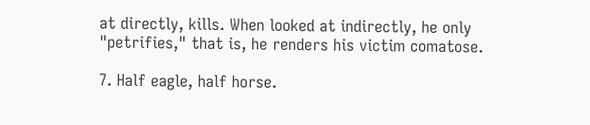at directly, kills. When looked at indirectly, he only "petrifies," that is, he renders his victim comatose.

7. Half eagle, half horse.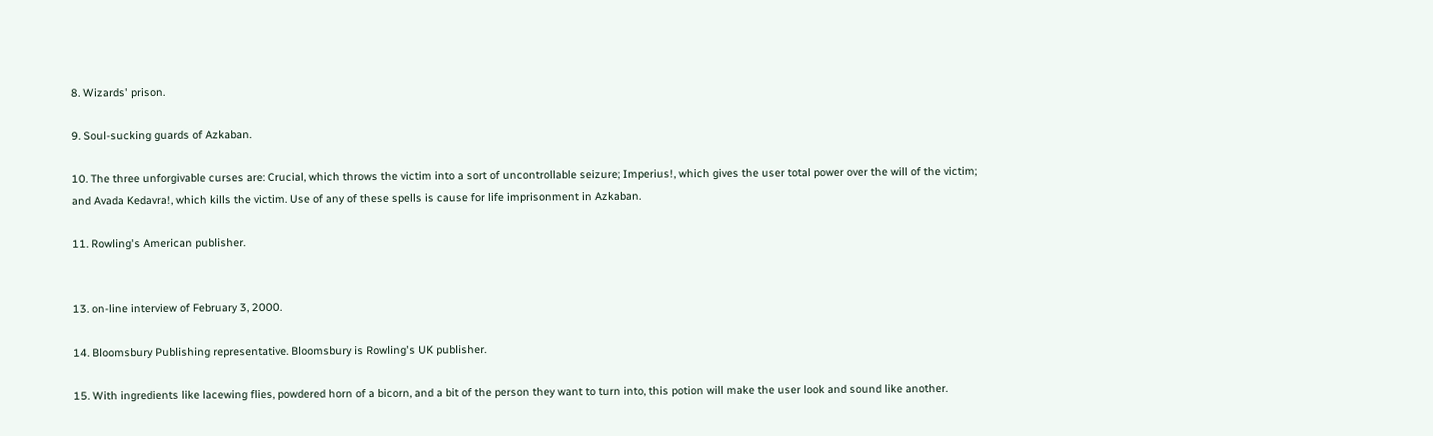8. Wizards' prison.

9. Soul-sucking guards of Azkaban.

10. The three unforgivable curses are: Crucial, which throws the victim into a sort of uncontrollable seizure; Imperius!, which gives the user total power over the will of the victim; and Avada Kedavra!, which kills the victim. Use of any of these spells is cause for life imprisonment in Azkaban.

11. Rowling's American publisher.


13. on-line interview of February 3, 2000.

14. Bloomsbury Publishing representative. Bloomsbury is Rowling's UK publisher.

15. With ingredients like lacewing flies, powdered horn of a bicorn, and a bit of the person they want to turn into, this potion will make the user look and sound like another.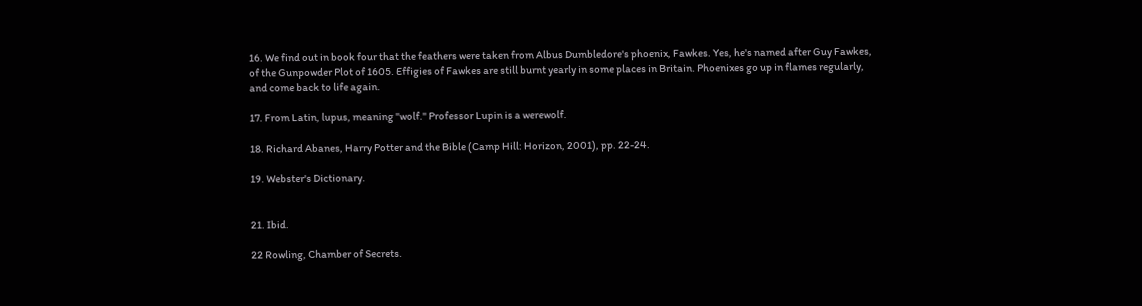16. We find out in book four that the feathers were taken from Albus Dumbledore's phoenix, Fawkes. Yes, he's named after Guy Fawkes, of the Gunpowder Plot of 1605. Effigies of Fawkes are still burnt yearly in some places in Britain. Phoenixes go up in flames regularly, and come back to life again.

17. From Latin, lupus, meaning "wolf." Professor Lupin is a werewolf.

18. Richard Abanes, Harry Potter and the Bible (Camp Hill: Horizon, 2001), pp. 22-24.

19. Webster's Dictionary.


21. Ibid.

22 Rowling, Chamber of Secrets.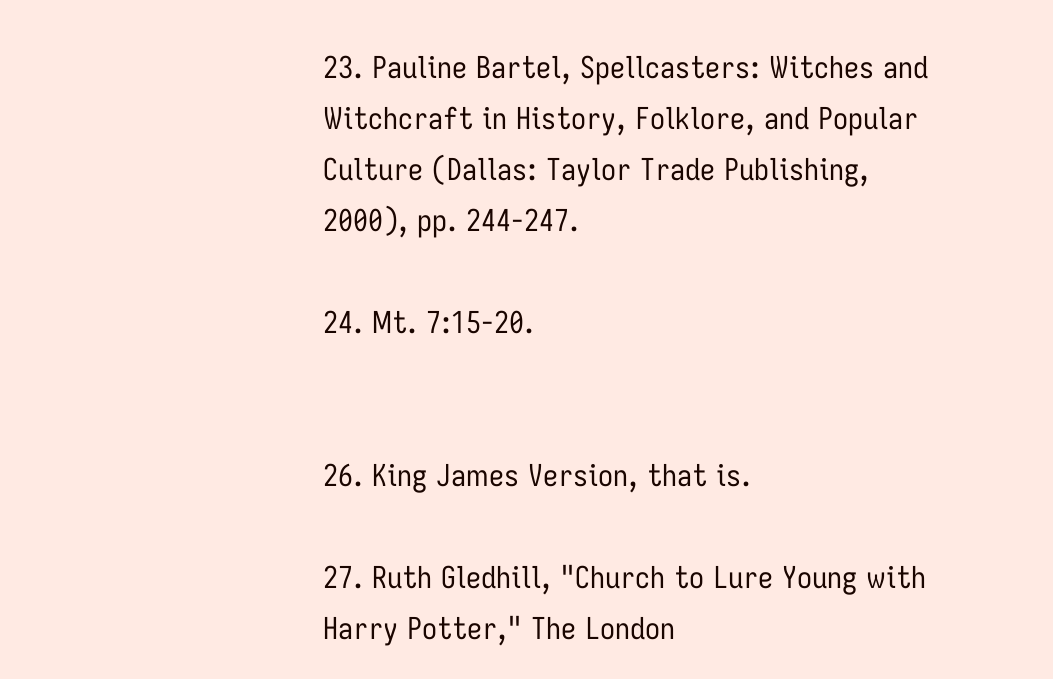23. Pauline Bartel, Spellcasters: Witches and Witchcraft in History, Folklore, and Popular Culture (Dallas: Taylor Trade Publishing, 2000), pp. 244-247.

24. Mt. 7:15-20.


26. King James Version, that is.

27. Ruth Gledhill, "Church to Lure Young with Harry Potter," The London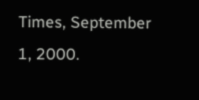Times, September 1, 2000.